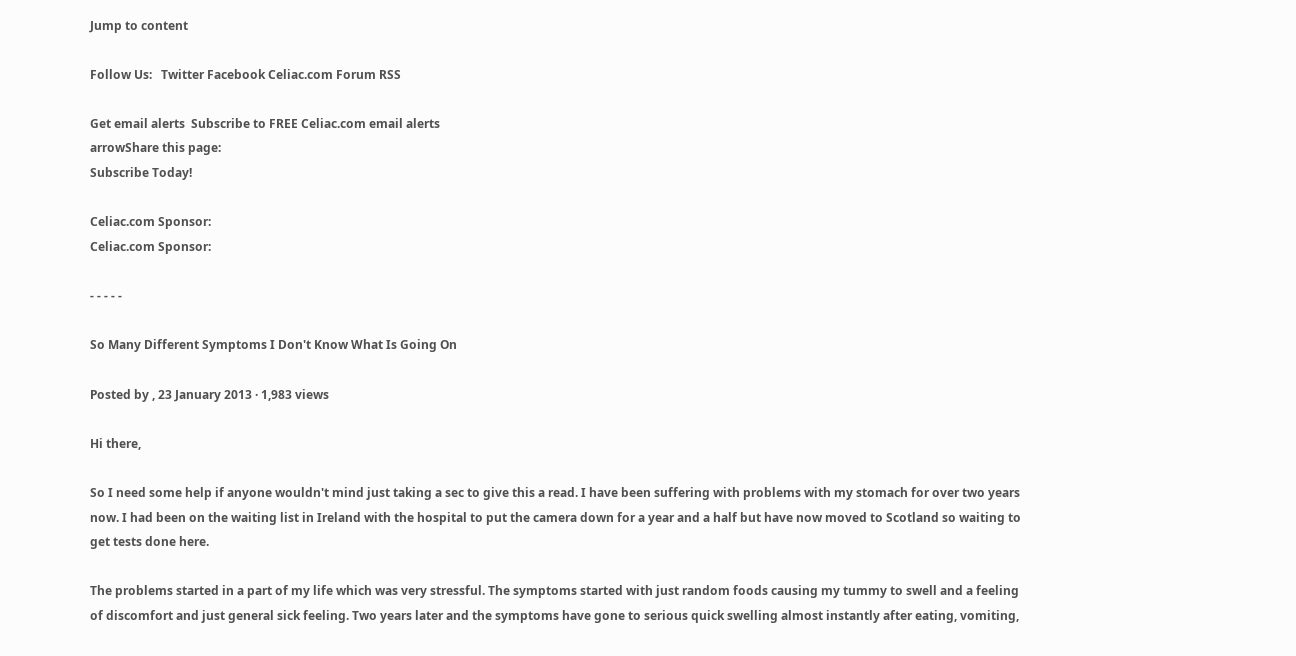Jump to content

Follow Us:   Twitter Facebook Celiac.com Forum RSS

Get email alerts  Subscribe to FREE Celiac.com email alerts
arrowShare this page:
Subscribe Today!

Celiac.com Sponsor:
Celiac.com Sponsor:

- - - - -

So Many Different Symptoms I Don't Know What Is Going On

Posted by , 23 January 2013 · 1,983 views

Hi there,

So I need some help if anyone wouldn't mind just taking a sec to give this a read. I have been suffering with problems with my stomach for over two years now. I had been on the waiting list in Ireland with the hospital to put the camera down for a year and a half but have now moved to Scotland so waiting to get tests done here.

The problems started in a part of my life which was very stressful. The symptoms started with just random foods causing my tummy to swell and a feeling of discomfort and just general sick feeling. Two years later and the symptoms have gone to serious quick swelling almost instantly after eating, vomiting,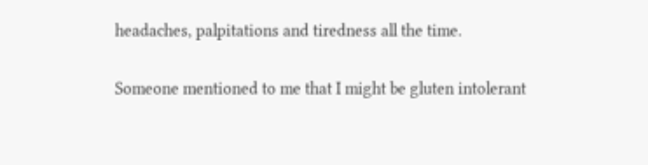headaches, palpitations and tiredness all the time.

Someone mentioned to me that I might be gluten intolerant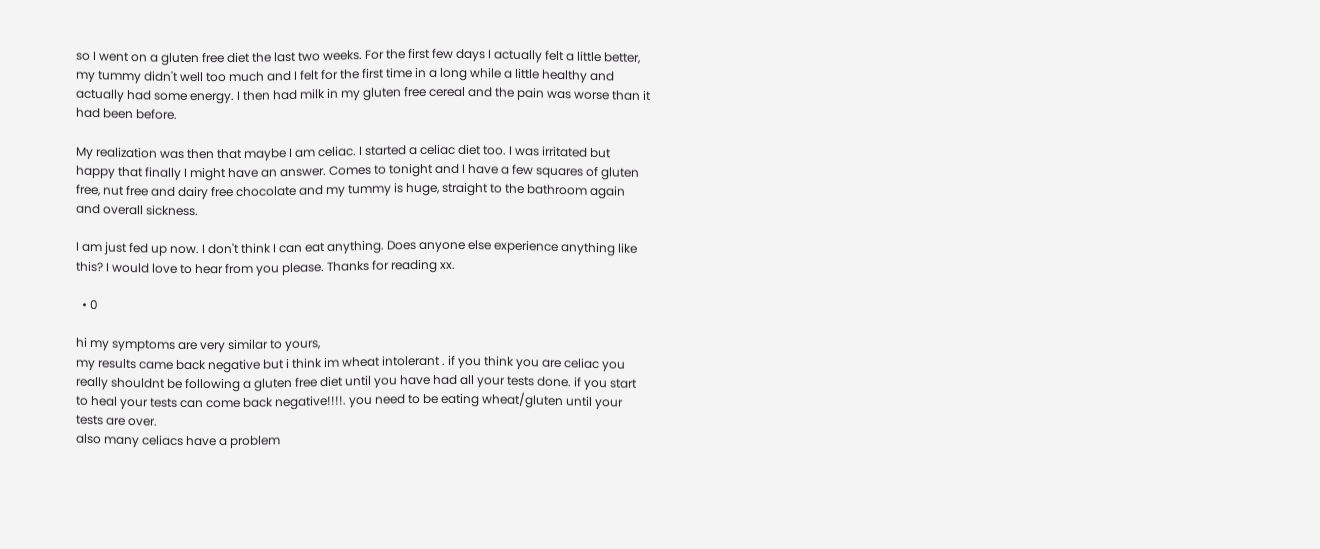so I went on a gluten free diet the last two weeks. For the first few days I actually felt a little better, my tummy didn't well too much and I felt for the first time in a long while a little healthy and actually had some energy. I then had milk in my gluten free cereal and the pain was worse than it had been before.

My realization was then that maybe I am celiac. I started a celiac diet too. I was irritated but happy that finally I might have an answer. Comes to tonight and I have a few squares of gluten free, nut free and dairy free chocolate and my tummy is huge, straight to the bathroom again and overall sickness.

I am just fed up now. I don't think I can eat anything. Does anyone else experience anything like this? I would love to hear from you please. Thanks for reading xx.

  • 0

hi my symptoms are very similar to yours,
my results came back negative but i think im wheat intolerant . if you think you are celiac you really shouldnt be following a gluten free diet until you have had all your tests done. if you start to heal your tests can come back negative!!!!. you need to be eating wheat/gluten until your tests are over.
also many celiacs have a problem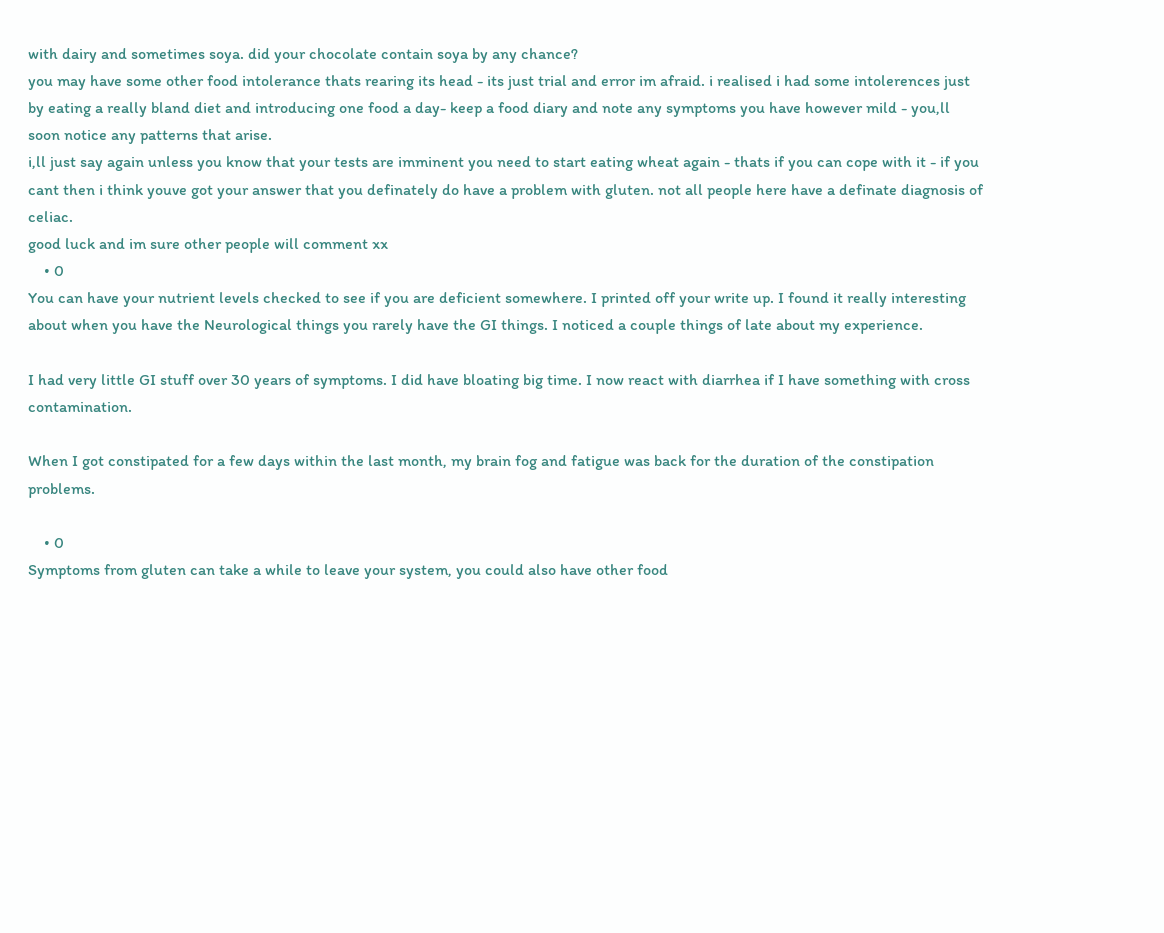with dairy and sometimes soya. did your chocolate contain soya by any chance?
you may have some other food intolerance thats rearing its head - its just trial and error im afraid. i realised i had some intolerences just by eating a really bland diet and introducing one food a day- keep a food diary and note any symptoms you have however mild - you,ll soon notice any patterns that arise.
i,ll just say again unless you know that your tests are imminent you need to start eating wheat again - thats if you can cope with it - if you cant then i think youve got your answer that you definately do have a problem with gluten. not all people here have a definate diagnosis of celiac.
good luck and im sure other people will comment xx
    • 0
You can have your nutrient levels checked to see if you are deficient somewhere. I printed off your write up. I found it really interesting about when you have the Neurological things you rarely have the GI things. I noticed a couple things of late about my experience.

I had very little GI stuff over 30 years of symptoms. I did have bloating big time. I now react with diarrhea if I have something with cross contamination.

When I got constipated for a few days within the last month, my brain fog and fatigue was back for the duration of the constipation problems.

    • 0
Symptoms from gluten can take a while to leave your system, you could also have other food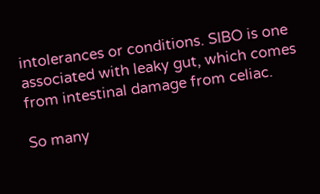intolerances or conditions. SIBO is one associated with leaky gut, which comes from intestinal damage from celiac.

So many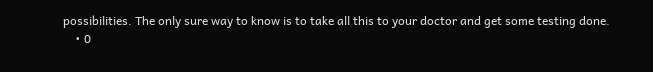possibilities. The only sure way to know is to take all this to your doctor and get some testing done.
    • 0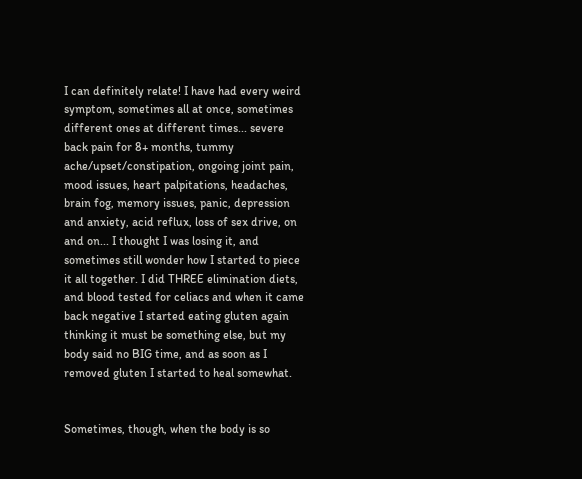I can definitely relate! I have had every weird symptom, sometimes all at once, sometimes different ones at different times... severe back pain for 8+ months, tummy ache/upset/constipation, ongoing joint pain, mood issues, heart palpitations, headaches, brain fog, memory issues, panic, depression and anxiety, acid reflux, loss of sex drive, on and on... I thought I was losing it, and sometimes still wonder how I started to piece it all together. I did THREE elimination diets, and blood tested for celiacs and when it came back negative I started eating gluten again thinking it must be something else, but my body said no BIG time, and as soon as I removed gluten I started to heal somewhat.


Sometimes, though, when the body is so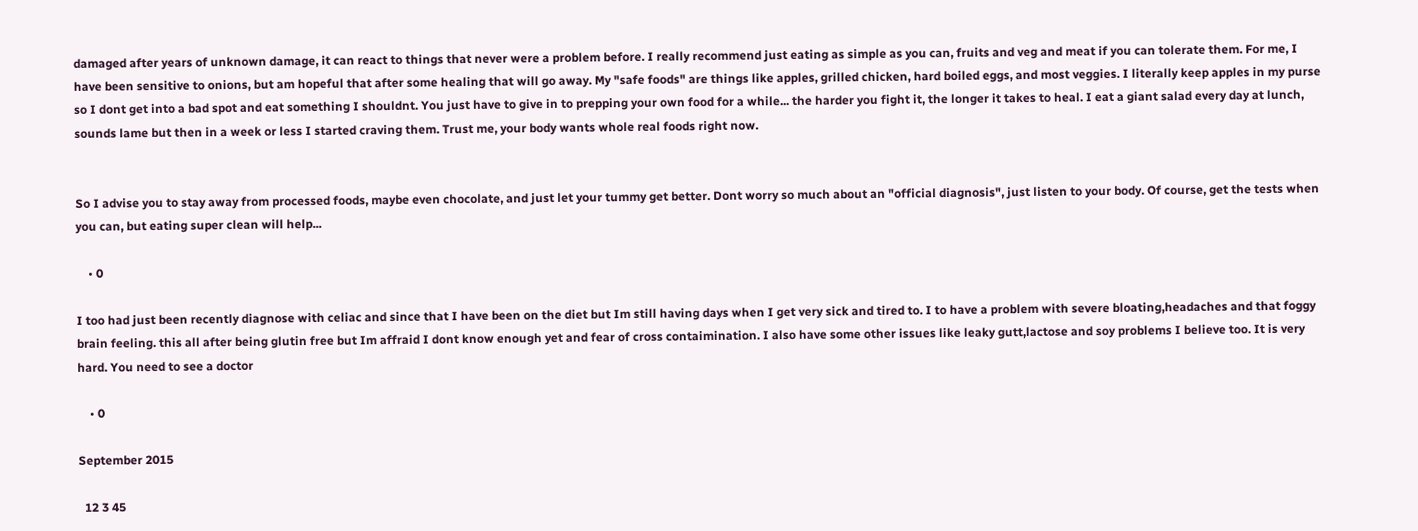damaged after years of unknown damage, it can react to things that never were a problem before. I really recommend just eating as simple as you can, fruits and veg and meat if you can tolerate them. For me, I have been sensitive to onions, but am hopeful that after some healing that will go away. My "safe foods" are things like apples, grilled chicken, hard boiled eggs, and most veggies. I literally keep apples in my purse so I dont get into a bad spot and eat something I shouldnt. You just have to give in to prepping your own food for a while... the harder you fight it, the longer it takes to heal. I eat a giant salad every day at lunch, sounds lame but then in a week or less I started craving them. Trust me, your body wants whole real foods right now.


So I advise you to stay away from processed foods, maybe even chocolate, and just let your tummy get better. Dont worry so much about an "official diagnosis", just listen to your body. Of course, get the tests when you can, but eating super clean will help...

    • 0

I too had just been recently diagnose with celiac and since that I have been on the diet but Im still having days when I get very sick and tired to. I to have a problem with severe bloating,headaches and that foggy brain feeling. this all after being glutin free but Im affraid I dont know enough yet and fear of cross contaimination. I also have some other issues like leaky gutt,lactose and soy problems I believe too. It is very hard. You need to see a doctor

    • 0

September 2015

  12 3 45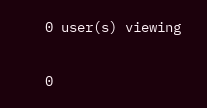0 user(s) viewing

0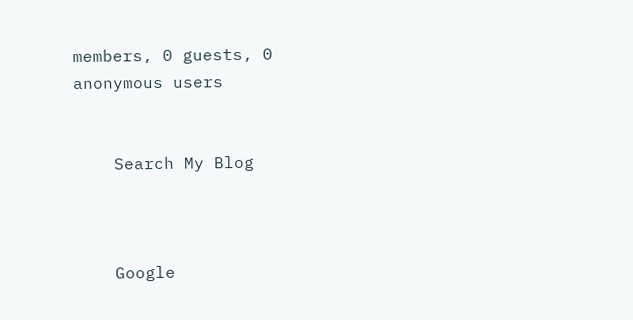members, 0 guests, 0 anonymous users


    Search My Blog



    Google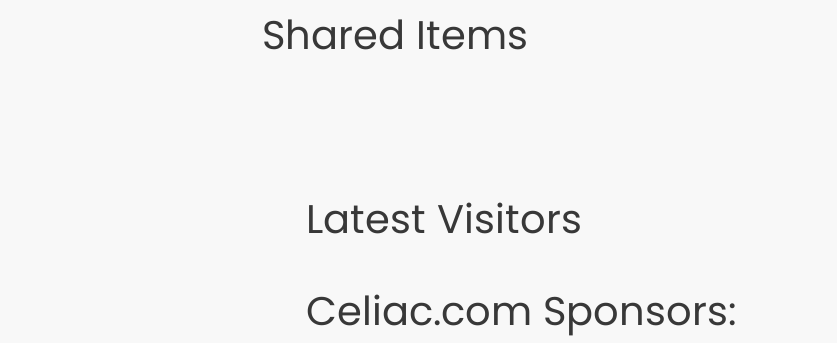Shared Items



    Latest Visitors

    Celiac.com Sponsors: